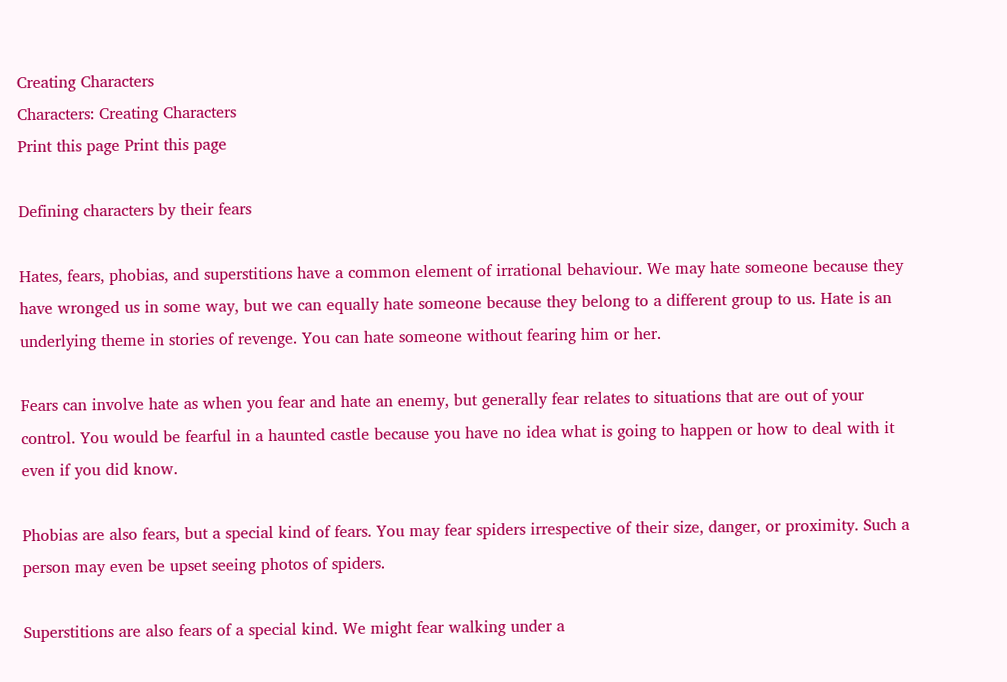Creating Characters
Characters: Creating Characters
Print this page Print this page

Defining characters by their fears

Hates, fears, phobias, and superstitions have a common element of irrational behaviour. We may hate someone because they have wronged us in some way, but we can equally hate someone because they belong to a different group to us. Hate is an underlying theme in stories of revenge. You can hate someone without fearing him or her.

Fears can involve hate as when you fear and hate an enemy, but generally fear relates to situations that are out of your control. You would be fearful in a haunted castle because you have no idea what is going to happen or how to deal with it even if you did know.

Phobias are also fears, but a special kind of fears. You may fear spiders irrespective of their size, danger, or proximity. Such a person may even be upset seeing photos of spiders.

Superstitions are also fears of a special kind. We might fear walking under a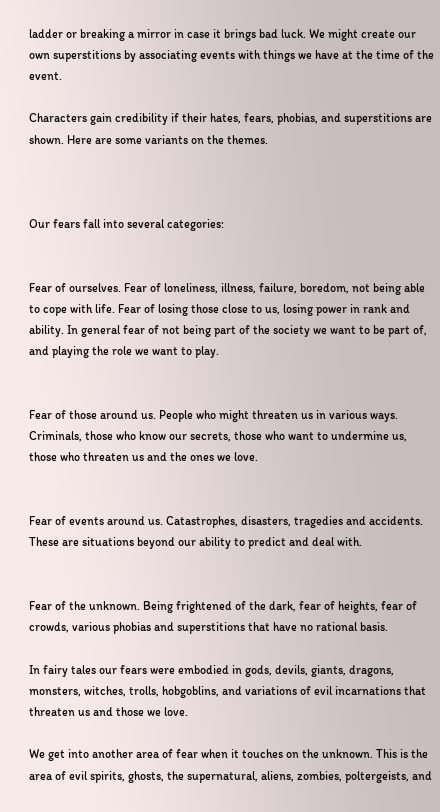ladder or breaking a mirror in case it brings bad luck. We might create our own superstitions by associating events with things we have at the time of the event.

Characters gain credibility if their hates, fears, phobias, and superstitions are shown. Here are some variants on the themes.



Our fears fall into several categories:


Fear of ourselves. Fear of loneliness, illness, failure, boredom, not being able to cope with life. Fear of losing those close to us, losing power in rank and ability. In general fear of not being part of the society we want to be part of, and playing the role we want to play.


Fear of those around us. People who might threaten us in various ways. Criminals, those who know our secrets, those who want to undermine us, those who threaten us and the ones we love.


Fear of events around us. Catastrophes, disasters, tragedies and accidents. These are situations beyond our ability to predict and deal with.


Fear of the unknown. Being frightened of the dark, fear of heights, fear of crowds, various phobias and superstitions that have no rational basis.

In fairy tales our fears were embodied in gods, devils, giants, dragons, monsters, witches, trolls, hobgoblins, and variations of evil incarnations that threaten us and those we love.

We get into another area of fear when it touches on the unknown. This is the area of evil spirits, ghosts, the supernatural, aliens, zombies, poltergeists, and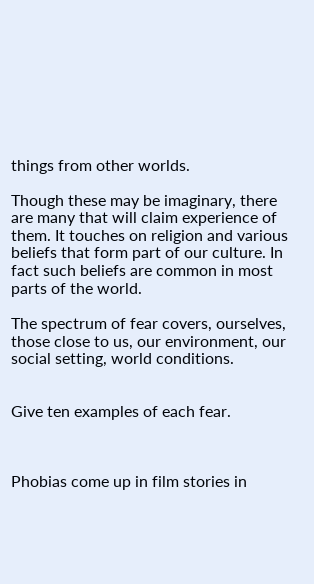things from other worlds.

Though these may be imaginary, there are many that will claim experience of them. It touches on religion and various beliefs that form part of our culture. In fact such beliefs are common in most parts of the world.

The spectrum of fear covers, ourselves, those close to us, our environment, our social setting, world conditions.


Give ten examples of each fear.



Phobias come up in film stories in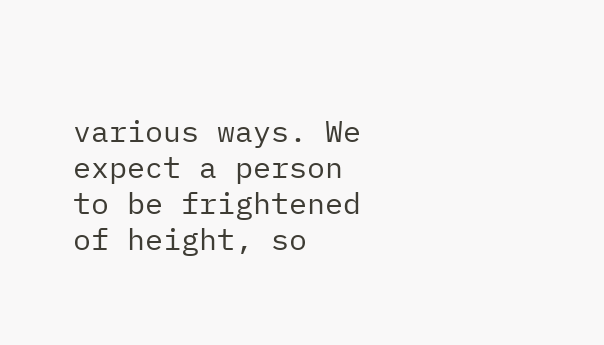various ways. We expect a person to be frightened of height, so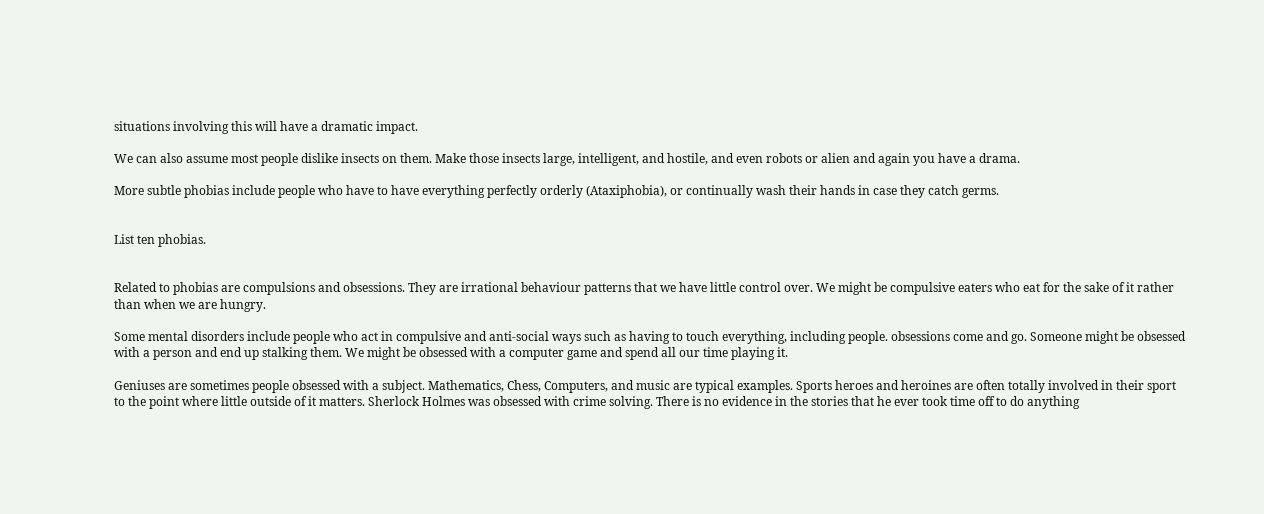situations involving this will have a dramatic impact.

We can also assume most people dislike insects on them. Make those insects large, intelligent, and hostile, and even robots or alien and again you have a drama.

More subtle phobias include people who have to have everything perfectly orderly (Ataxiphobia), or continually wash their hands in case they catch germs.


List ten phobias.


Related to phobias are compulsions and obsessions. They are irrational behaviour patterns that we have little control over. We might be compulsive eaters who eat for the sake of it rather than when we are hungry.

Some mental disorders include people who act in compulsive and anti-social ways such as having to touch everything, including people. obsessions come and go. Someone might be obsessed with a person and end up stalking them. We might be obsessed with a computer game and spend all our time playing it.

Geniuses are sometimes people obsessed with a subject. Mathematics, Chess, Computers, and music are typical examples. Sports heroes and heroines are often totally involved in their sport to the point where little outside of it matters. Sherlock Holmes was obsessed with crime solving. There is no evidence in the stories that he ever took time off to do anything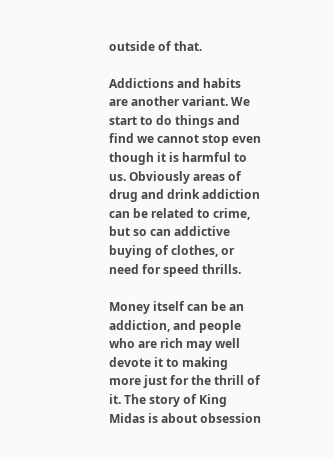outside of that.

Addictions and habits are another variant. We start to do things and find we cannot stop even though it is harmful to us. Obviously areas of drug and drink addiction can be related to crime, but so can addictive buying of clothes, or need for speed thrills.

Money itself can be an addiction, and people who are rich may well devote it to making more just for the thrill of it. The story of King Midas is about obsession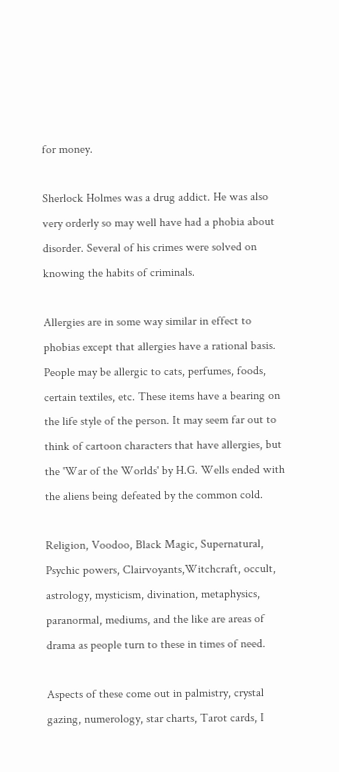for money.

Sherlock Holmes was a drug addict. He was also very orderly so may well have had a phobia about disorder. Several of his crimes were solved on knowing the habits of criminals.

Allergies are in some way similar in effect to phobias except that allergies have a rational basis. People may be allergic to cats, perfumes, foods, certain textiles, etc. These items have a bearing on the life style of the person. It may seem far out to think of cartoon characters that have allergies, but the 'War of the Worlds' by H.G. Wells ended with the aliens being defeated by the common cold.

Religion, Voodoo, Black Magic, Supernatural, Psychic powers, Clairvoyants,Witchcraft, occult, astrology, mysticism, divination, metaphysics, paranormal, mediums, and the like are areas of drama as people turn to these in times of need.

Aspects of these come out in palmistry, crystal gazing, numerology, star charts, Tarot cards, I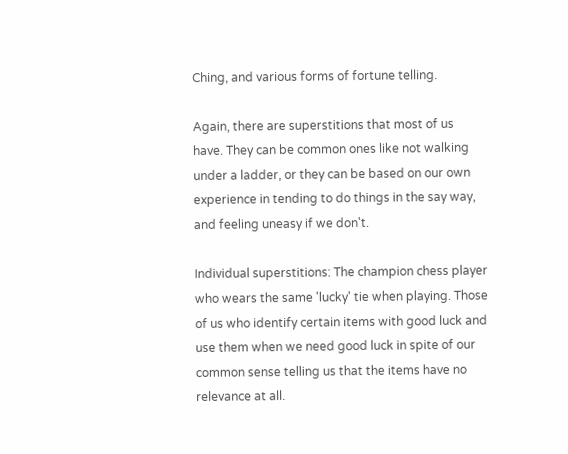Ching, and various forms of fortune telling.

Again, there are superstitions that most of us have. They can be common ones like not walking under a ladder, or they can be based on our own experience in tending to do things in the say way, and feeling uneasy if we don't.

Individual superstitions: The champion chess player who wears the same 'lucky' tie when playing. Those of us who identify certain items with good luck and use them when we need good luck in spite of our common sense telling us that the items have no relevance at all.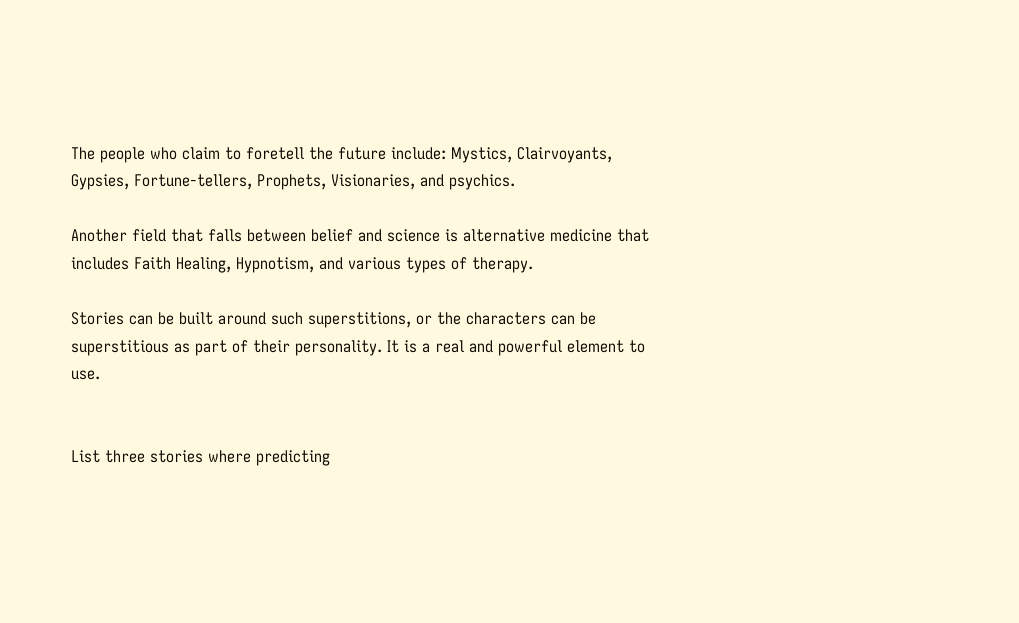The people who claim to foretell the future include: Mystics, Clairvoyants, Gypsies, Fortune-tellers, Prophets, Visionaries, and psychics.

Another field that falls between belief and science is alternative medicine that includes Faith Healing, Hypnotism, and various types of therapy.

Stories can be built around such superstitions, or the characters can be superstitious as part of their personality. It is a real and powerful element to use.


List three stories where predicting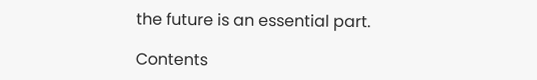the future is an essential part.

Contents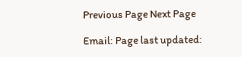Previous Page Next Page

Email: Page last updated: